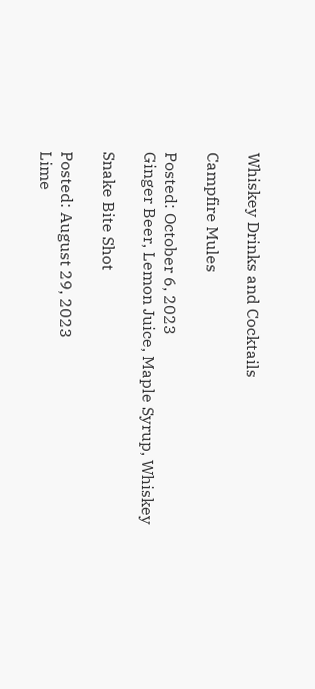Whiskey Drinks and Cocktails

Campfire Mules

Posted: October 6, 2023
Ginger Beer, Lemon Juice, Maple Syrup, Whiskey

Snake Bite Shot

Posted: August 29, 2023
Lime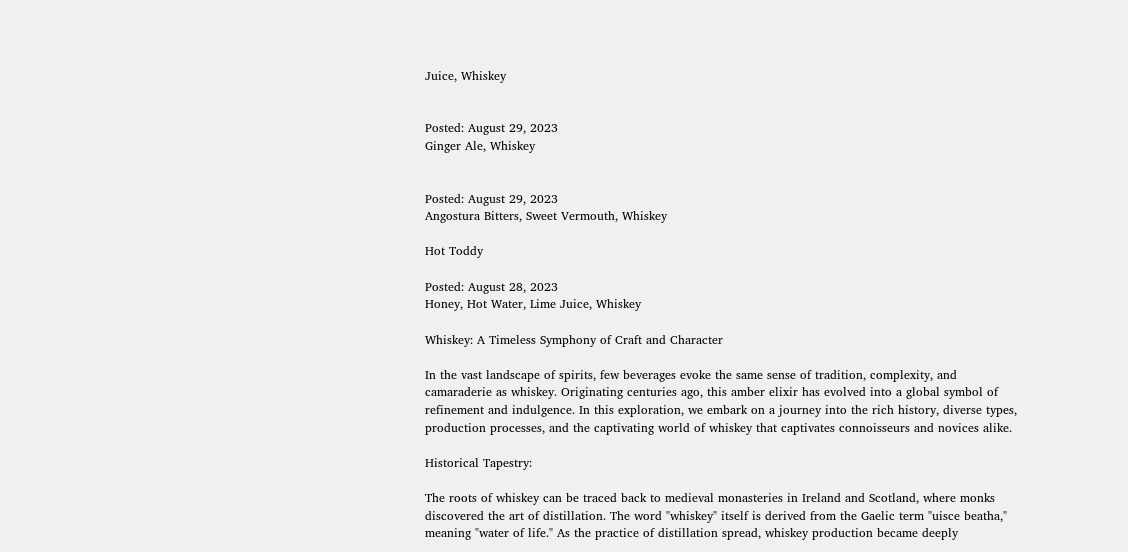Juice, Whiskey


Posted: August 29, 2023
Ginger Ale, Whiskey


Posted: August 29, 2023
Angostura Bitters, Sweet Vermouth, Whiskey

Hot Toddy

Posted: August 28, 2023
Honey, Hot Water, Lime Juice, Whiskey

Whiskey: A Timeless Symphony of Craft and Character

In the vast landscape of spirits, few beverages evoke the same sense of tradition, complexity, and camaraderie as whiskey. Originating centuries ago, this amber elixir has evolved into a global symbol of refinement and indulgence. In this exploration, we embark on a journey into the rich history, diverse types, production processes, and the captivating world of whiskey that captivates connoisseurs and novices alike.

Historical Tapestry:

The roots of whiskey can be traced back to medieval monasteries in Ireland and Scotland, where monks discovered the art of distillation. The word "whiskey" itself is derived from the Gaelic term "uisce beatha," meaning "water of life." As the practice of distillation spread, whiskey production became deeply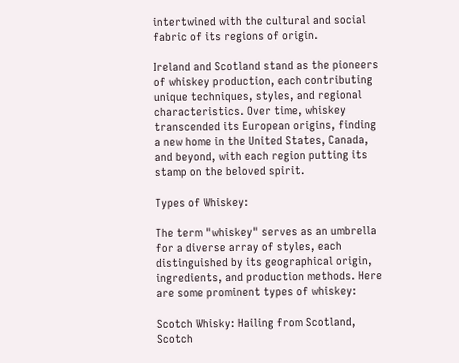intertwined with the cultural and social fabric of its regions of origin.

Ireland and Scotland stand as the pioneers of whiskey production, each contributing unique techniques, styles, and regional characteristics. Over time, whiskey transcended its European origins, finding a new home in the United States, Canada, and beyond, with each region putting its stamp on the beloved spirit.

Types of Whiskey:

The term "whiskey" serves as an umbrella for a diverse array of styles, each distinguished by its geographical origin, ingredients, and production methods. Here are some prominent types of whiskey:

Scotch Whisky: Hailing from Scotland, Scotch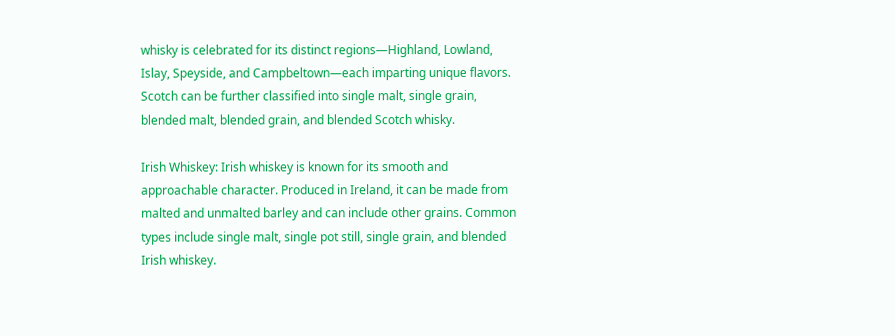whisky is celebrated for its distinct regions—Highland, Lowland, Islay, Speyside, and Campbeltown—each imparting unique flavors. Scotch can be further classified into single malt, single grain, blended malt, blended grain, and blended Scotch whisky.

Irish Whiskey: Irish whiskey is known for its smooth and approachable character. Produced in Ireland, it can be made from malted and unmalted barley and can include other grains. Common types include single malt, single pot still, single grain, and blended Irish whiskey.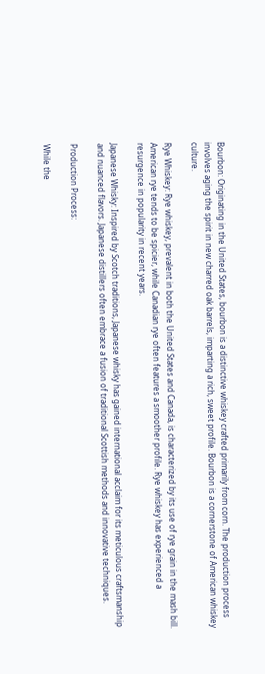Bourbon: Originating in the United States, bourbon is a distinctive whiskey crafted primarily from corn. The production process involves aging the spirit in new charred oak barrels, imparting a rich, sweet profile. Bourbon is a cornerstone of American whiskey culture.

Rye Whiskey: Rye whiskey, prevalent in both the United States and Canada, is characterized by its use of rye grain in the mash bill. American rye tends to be spicier, while Canadian rye often features a smoother profile. Rye whiskey has experienced a resurgence in popularity in recent years.

Japanese Whisky: Inspired by Scotch traditions, Japanese whisky has gained international acclaim for its meticulous craftsmanship and nuanced flavors. Japanese distillers often embrace a fusion of traditional Scottish methods and innovative techniques.

Production Process:

While the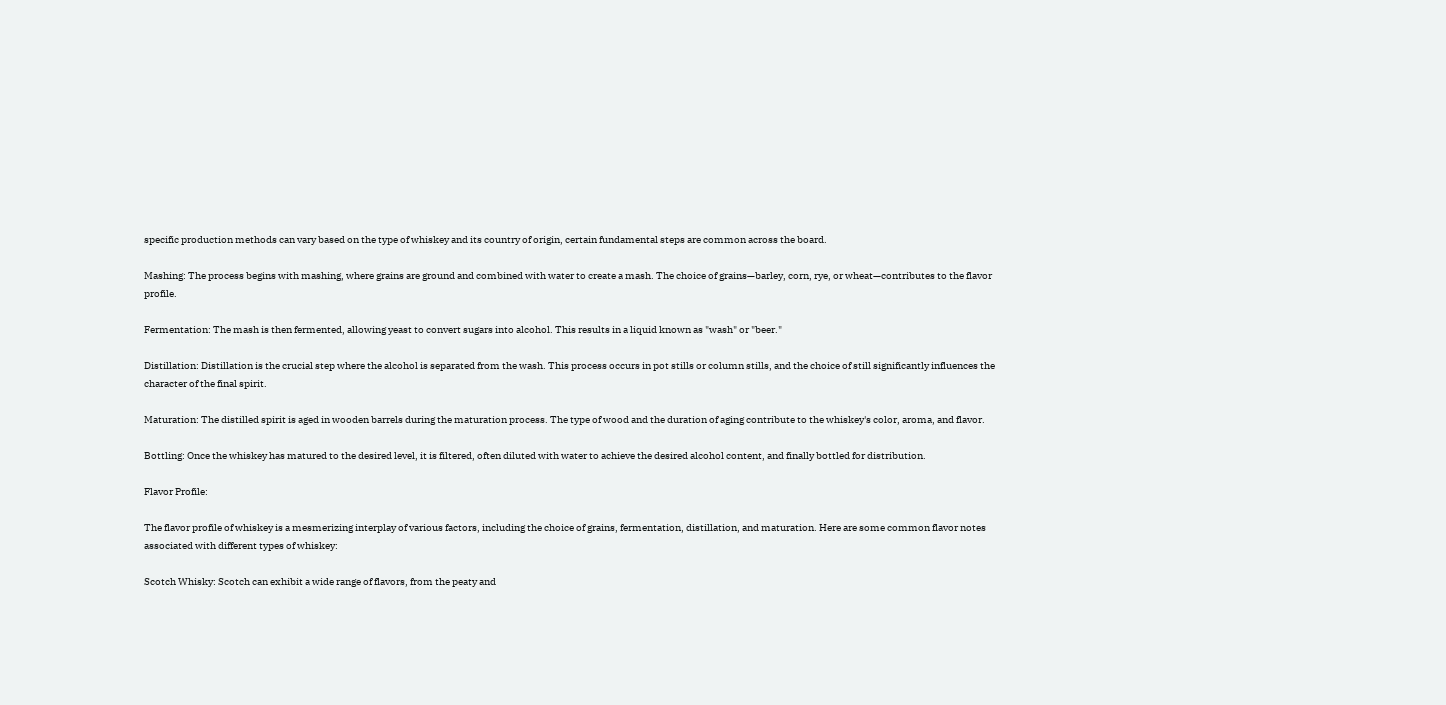specific production methods can vary based on the type of whiskey and its country of origin, certain fundamental steps are common across the board.

Mashing: The process begins with mashing, where grains are ground and combined with water to create a mash. The choice of grains—barley, corn, rye, or wheat—contributes to the flavor profile.

Fermentation: The mash is then fermented, allowing yeast to convert sugars into alcohol. This results in a liquid known as "wash" or "beer."

Distillation: Distillation is the crucial step where the alcohol is separated from the wash. This process occurs in pot stills or column stills, and the choice of still significantly influences the character of the final spirit.

Maturation: The distilled spirit is aged in wooden barrels during the maturation process. The type of wood and the duration of aging contribute to the whiskey's color, aroma, and flavor.

Bottling: Once the whiskey has matured to the desired level, it is filtered, often diluted with water to achieve the desired alcohol content, and finally bottled for distribution.

Flavor Profile:

The flavor profile of whiskey is a mesmerizing interplay of various factors, including the choice of grains, fermentation, distillation, and maturation. Here are some common flavor notes associated with different types of whiskey:

Scotch Whisky: Scotch can exhibit a wide range of flavors, from the peaty and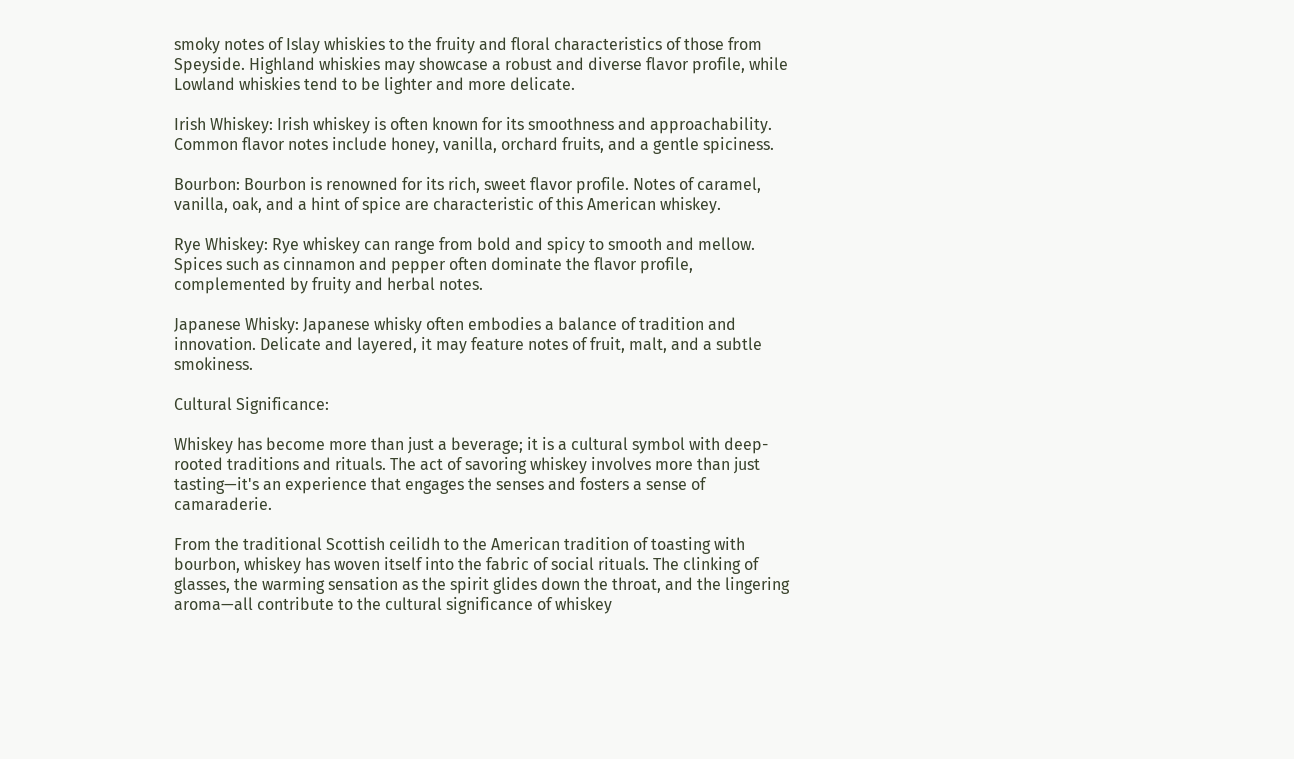smoky notes of Islay whiskies to the fruity and floral characteristics of those from Speyside. Highland whiskies may showcase a robust and diverse flavor profile, while Lowland whiskies tend to be lighter and more delicate.

Irish Whiskey: Irish whiskey is often known for its smoothness and approachability. Common flavor notes include honey, vanilla, orchard fruits, and a gentle spiciness.

Bourbon: Bourbon is renowned for its rich, sweet flavor profile. Notes of caramel, vanilla, oak, and a hint of spice are characteristic of this American whiskey.

Rye Whiskey: Rye whiskey can range from bold and spicy to smooth and mellow. Spices such as cinnamon and pepper often dominate the flavor profile, complemented by fruity and herbal notes.

Japanese Whisky: Japanese whisky often embodies a balance of tradition and innovation. Delicate and layered, it may feature notes of fruit, malt, and a subtle smokiness.

Cultural Significance:

Whiskey has become more than just a beverage; it is a cultural symbol with deep-rooted traditions and rituals. The act of savoring whiskey involves more than just tasting—it's an experience that engages the senses and fosters a sense of camaraderie.

From the traditional Scottish ceilidh to the American tradition of toasting with bourbon, whiskey has woven itself into the fabric of social rituals. The clinking of glasses, the warming sensation as the spirit glides down the throat, and the lingering aroma—all contribute to the cultural significance of whiskey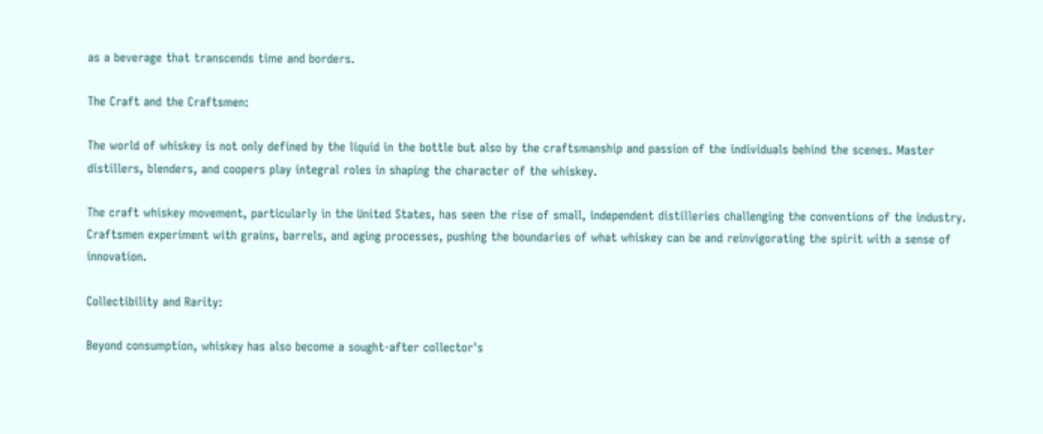as a beverage that transcends time and borders.

The Craft and the Craftsmen:

The world of whiskey is not only defined by the liquid in the bottle but also by the craftsmanship and passion of the individuals behind the scenes. Master distillers, blenders, and coopers play integral roles in shaping the character of the whiskey.

The craft whiskey movement, particularly in the United States, has seen the rise of small, independent distilleries challenging the conventions of the industry. Craftsmen experiment with grains, barrels, and aging processes, pushing the boundaries of what whiskey can be and reinvigorating the spirit with a sense of innovation.

Collectibility and Rarity:

Beyond consumption, whiskey has also become a sought-after collector's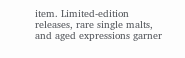item. Limited-edition releases, rare single malts, and aged expressions garner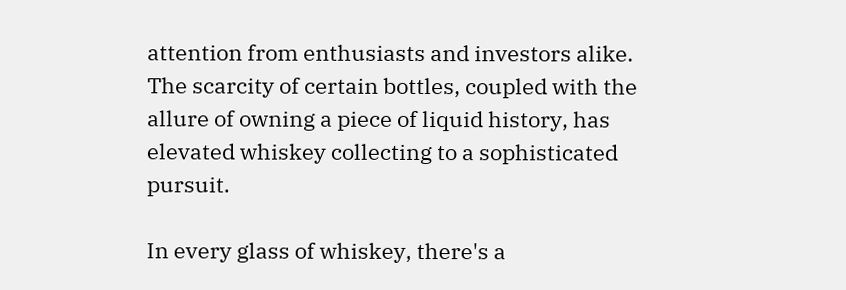attention from enthusiasts and investors alike. The scarcity of certain bottles, coupled with the allure of owning a piece of liquid history, has elevated whiskey collecting to a sophisticated pursuit.

In every glass of whiskey, there's a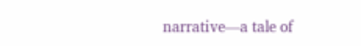narrative—a tale of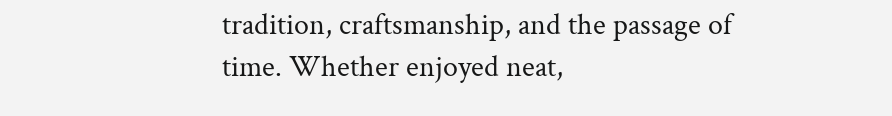tradition, craftsmanship, and the passage of time. Whether enjoyed neat,